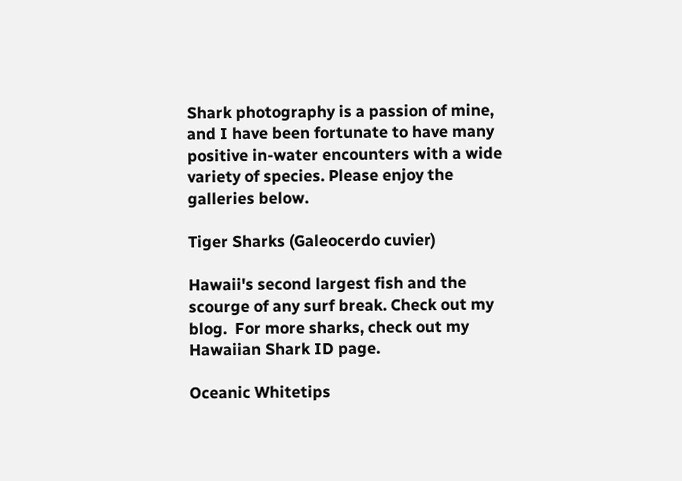Shark photography is a passion of mine, and I have been fortunate to have many positive in-water encounters with a wide variety of species. Please enjoy the galleries below.

Tiger Sharks (Galeocerdo cuvier)

Hawaii's second largest fish and the scourge of any surf break. Check out my blog.  For more sharks, check out my Hawaiian Shark ID page.

Oceanic Whitetips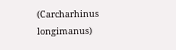(Carcharhinus longimanus)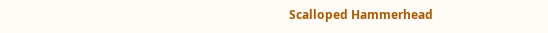Scalloped Hammerhead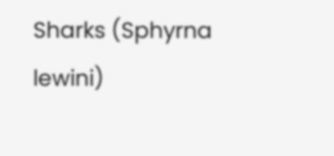Sharks (Sphyrna lewini)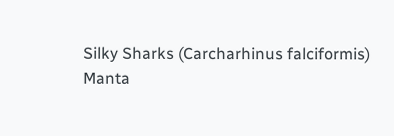Silky Sharks (Carcharhinus falciformis)
Manta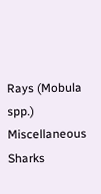Rays (Mobula spp.)
Miscellaneous Sharks